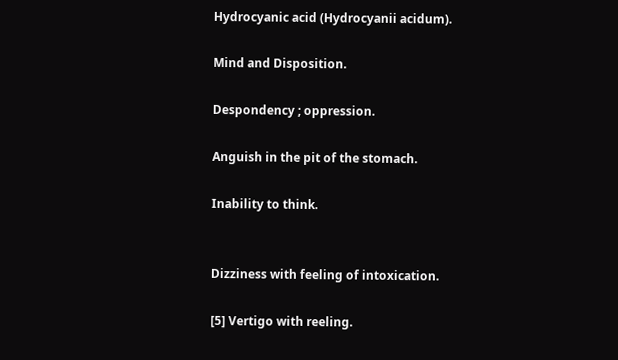Hydrocyanic acid (Hydrocyanii acidum).

Mind and Disposition.

Despondency ; oppression.

Anguish in the pit of the stomach.

Inability to think.


Dizziness with feeling of intoxication.

[5] Vertigo with reeling.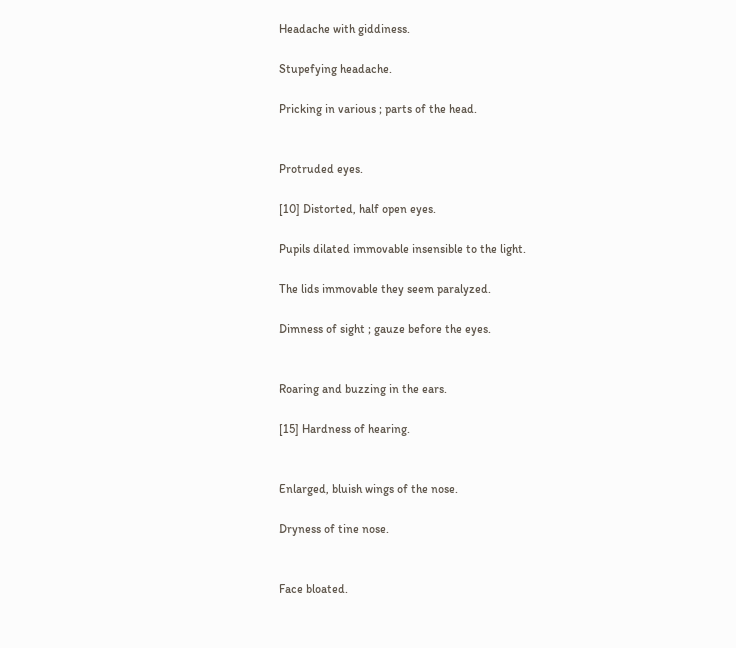Headache with giddiness.

Stupefying headache.

Pricking in various ; parts of the head.


Protruded eyes.

[10] Distorted, half open eyes.

Pupils dilated immovable insensible to the light.

The lids immovable they seem paralyzed.

Dimness of sight ; gauze before the eyes.


Roaring and buzzing in the ears.

[15] Hardness of hearing.


Enlarged, bluish wings of the nose.

Dryness of tine nose.


Face bloated.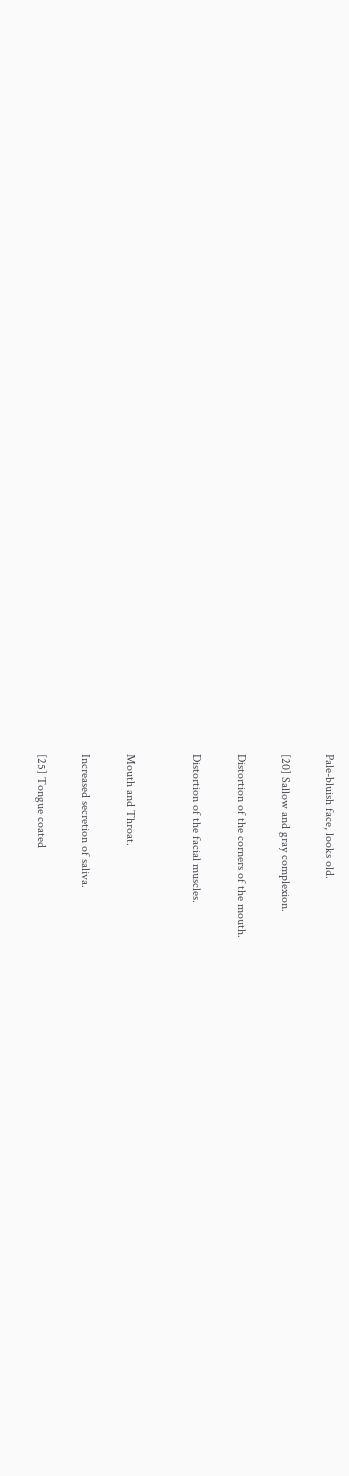Pale-bluish face, looks old.

[20] Sallow and gray complexion.

Distortion of the corners of the mouth.

Distortion of the facial muscles.


Mouth and Throat.

Increased secretion of saliva.

[25] Tongue coated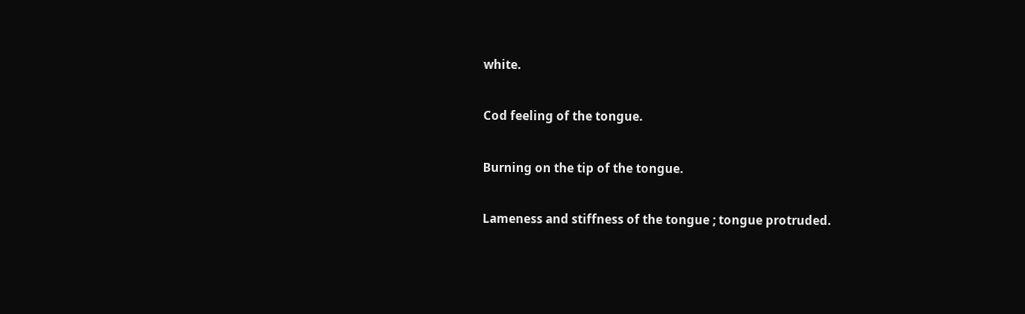white.

Cod feeling of the tongue.

Burning on the tip of the tongue.

Lameness and stiffness of the tongue ; tongue protruded.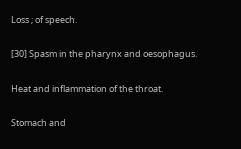Loss ; of speech.

[30] Spasm in the pharynx and oesophagus.

Heat and inflammation of the throat.

Stomach and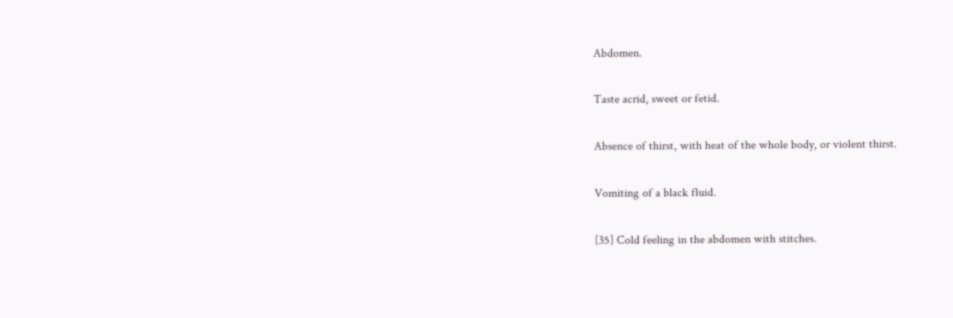Abdomen.

Taste acrid, sweet or fetid.

Absence of thirst, with heat of the whole body, or violent thirst.

Vomiting of a black fluid.

[35] Cold feeling in the abdomen with stitches.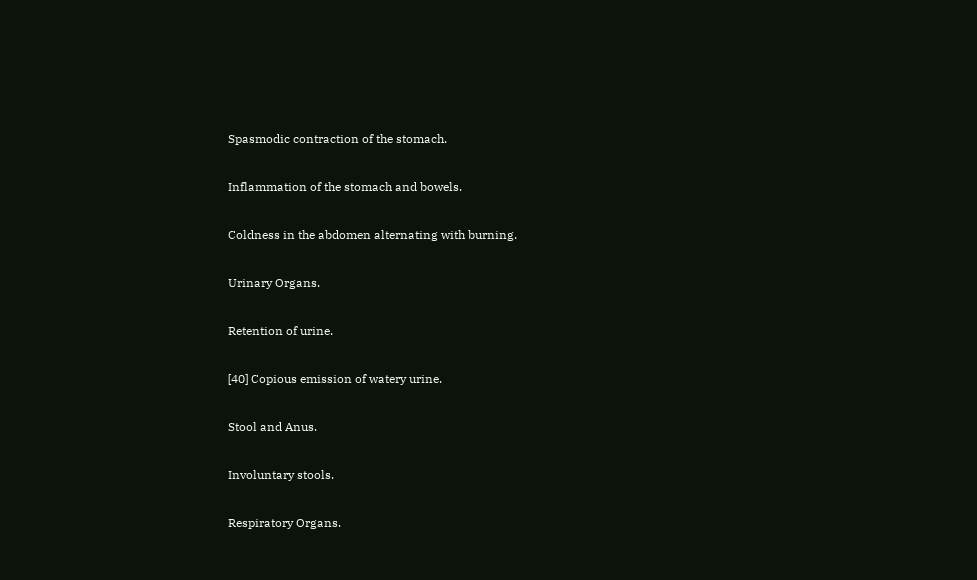Spasmodic contraction of the stomach.

Inflammation of the stomach and bowels.

Coldness in the abdomen alternating with burning.

Urinary Organs.

Retention of urine.

[40] Copious emission of watery urine.

Stool and Anus.

Involuntary stools.

Respiratory Organs.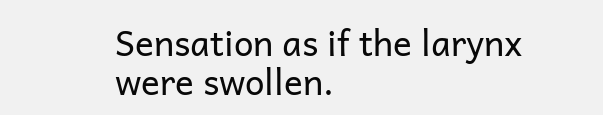Sensation as if the larynx were swollen.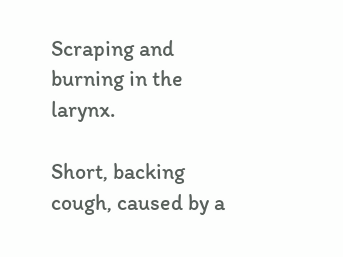Scraping and burning in the larynx.

Short, backing cough, caused by a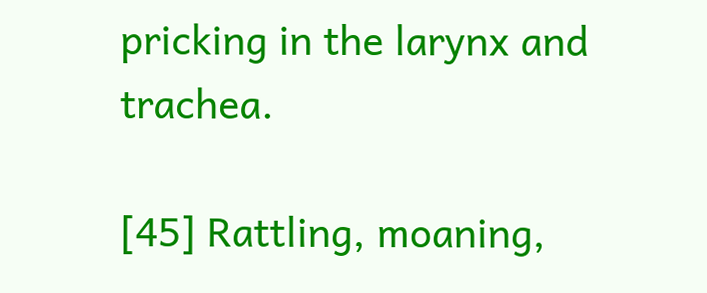pricking in the larynx and trachea.

[45] Rattling, moaning,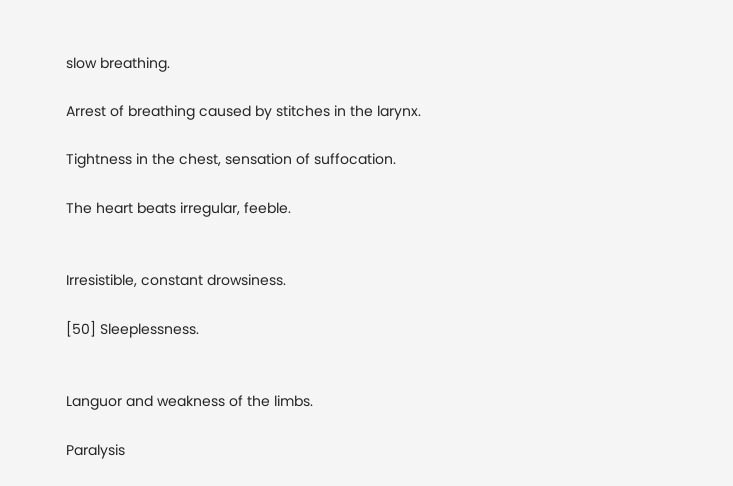slow breathing.

Arrest of breathing caused by stitches in the larynx.

Tightness in the chest, sensation of suffocation.

The heart beats irregular, feeble.


Irresistible, constant drowsiness.

[50] Sleeplessness.


Languor and weakness of the limbs.

Paralysis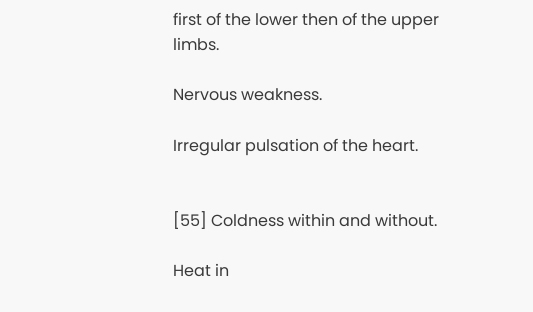first of the lower then of the upper limbs.

Nervous weakness.

Irregular pulsation of the heart.


[55] Coldness within and without.

Heat in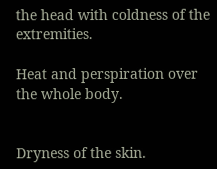the head with coldness of the extremities.

Heat and perspiration over the whole body.


Dryness of the skin.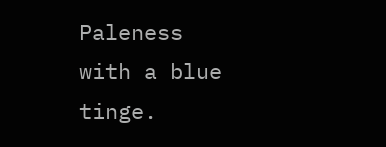Paleness with a blue tinge.